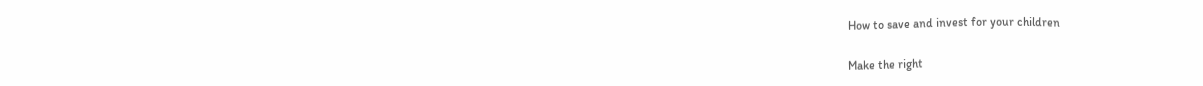How to save and invest for your children

Make the right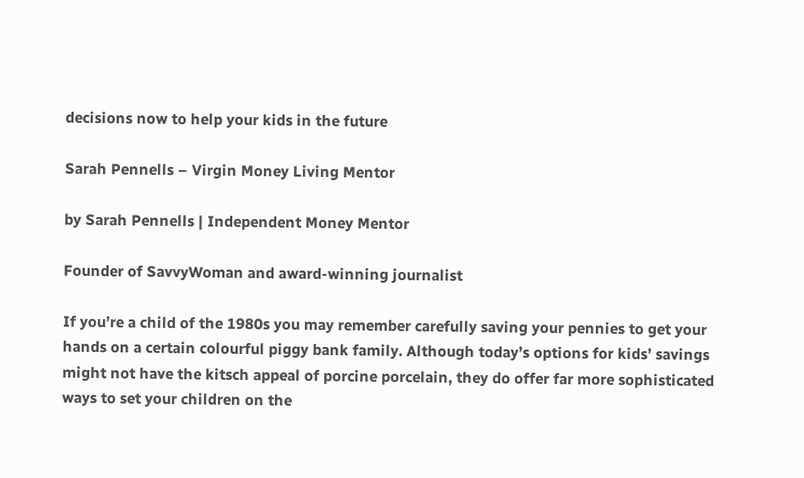decisions now to help your kids in the future

Sarah Pennells – Virgin Money Living Mentor

by Sarah Pennells | Independent Money Mentor

Founder of SavvyWoman and award-winning journalist

If you’re a child of the 1980s you may remember carefully saving your pennies to get your hands on a certain colourful piggy bank family. Although today’s options for kids’ savings might not have the kitsch appeal of porcine porcelain, they do offer far more sophisticated ways to set your children on the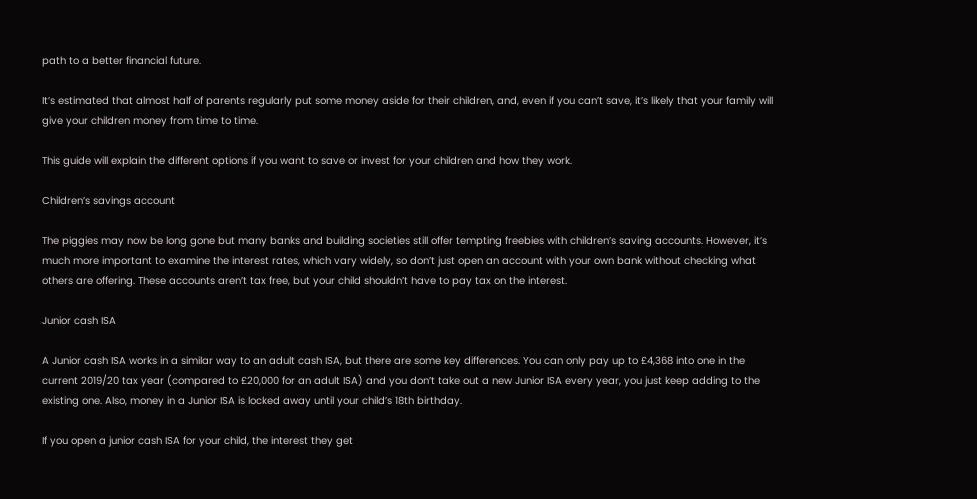path to a better financial future.

It’s estimated that almost half of parents regularly put some money aside for their children, and, even if you can’t save, it’s likely that your family will give your children money from time to time.

This guide will explain the different options if you want to save or invest for your children and how they work.

Children’s savings account

The piggies may now be long gone but many banks and building societies still offer tempting freebies with children’s saving accounts. However, it’s much more important to examine the interest rates, which vary widely, so don’t just open an account with your own bank without checking what others are offering. These accounts aren’t tax free, but your child shouldn’t have to pay tax on the interest.

Junior cash ISA

A Junior cash ISA works in a similar way to an adult cash ISA, but there are some key differences. You can only pay up to £4,368 into one in the current 2019/20 tax year (compared to £20,000 for an adult ISA) and you don’t take out a new Junior ISA every year, you just keep adding to the existing one. Also, money in a Junior ISA is locked away until your child’s 18th birthday.

If you open a junior cash ISA for your child, the interest they get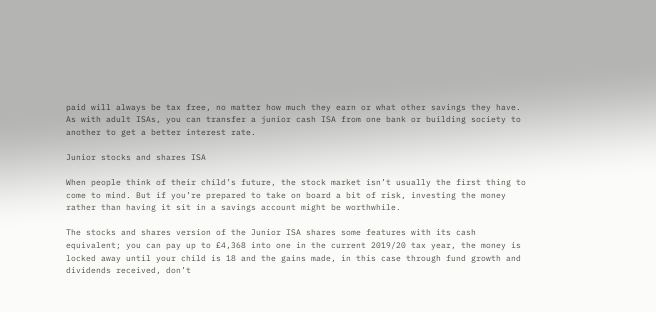paid will always be tax free, no matter how much they earn or what other savings they have. As with adult ISAs, you can transfer a junior cash ISA from one bank or building society to another to get a better interest rate.

Junior stocks and shares ISA

When people think of their child’s future, the stock market isn’t usually the first thing to come to mind. But if you’re prepared to take on board a bit of risk, investing the money rather than having it sit in a savings account might be worthwhile.

The stocks and shares version of the Junior ISA shares some features with its cash equivalent; you can pay up to £4,368 into one in the current 2019/20 tax year, the money is locked away until your child is 18 and the gains made, in this case through fund growth and dividends received, don’t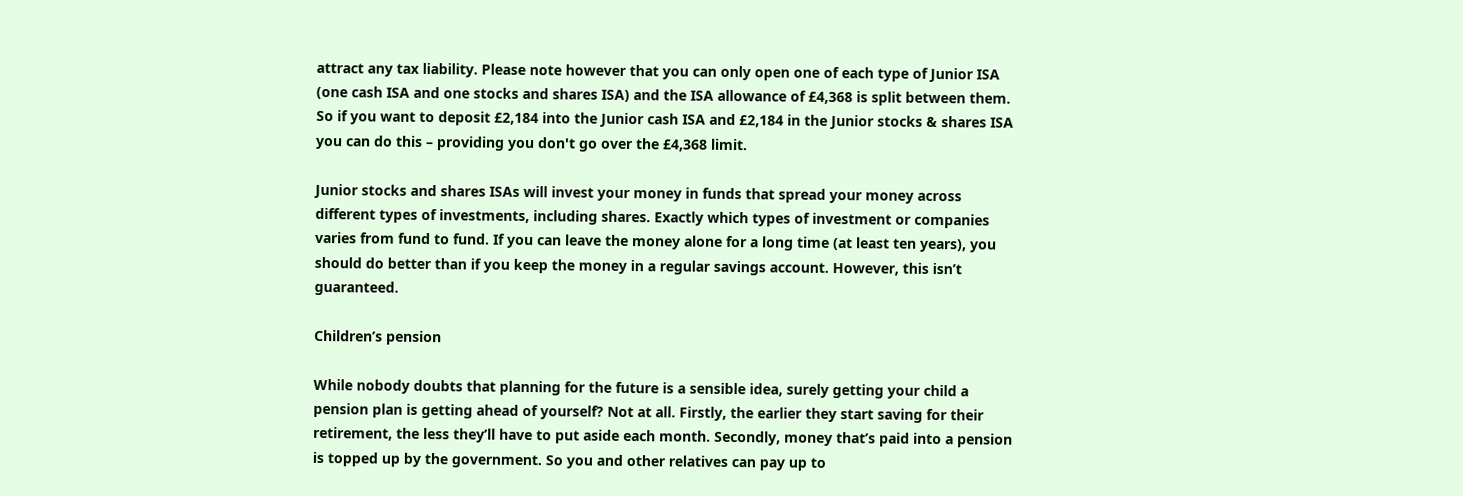attract any tax liability. Please note however that you can only open one of each type of Junior ISA (one cash ISA and one stocks and shares ISA) and the ISA allowance of £4,368 is split between them. So if you want to deposit £2,184 into the Junior cash ISA and £2,184 in the Junior stocks & shares ISA you can do this – providing you don't go over the £4,368 limit.

Junior stocks and shares ISAs will invest your money in funds that spread your money across different types of investments, including shares. Exactly which types of investment or companies varies from fund to fund. If you can leave the money alone for a long time (at least ten years), you should do better than if you keep the money in a regular savings account. However, this isn’t guaranteed.

Children’s pension

While nobody doubts that planning for the future is a sensible idea, surely getting your child a pension plan is getting ahead of yourself? Not at all. Firstly, the earlier they start saving for their retirement, the less they’ll have to put aside each month. Secondly, money that’s paid into a pension is topped up by the government. So you and other relatives can pay up to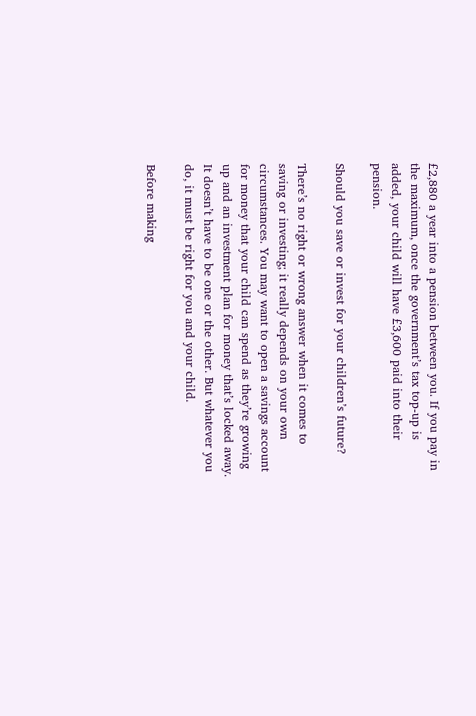£2,880 a year into a pension between you. If you pay in the maximum, once the government’s tax top-up is added, your child will have £3,600 paid into their pension.

Should you save or invest for your children’s future?

There’s no right or wrong answer when it comes to saving or investing; it really depends on your own circumstances. You may want to open a savings account for money that your child can spend as they’re growing up and an investment plan for money that’s locked away. It doesn’t have to be one or the other. But whatever you do, it must be right for you and your child.

Before making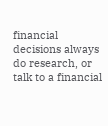financial decisions always do research, or talk to a financial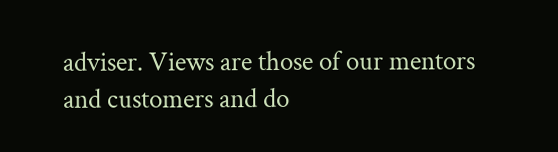adviser. Views are those of our mentors and customers and do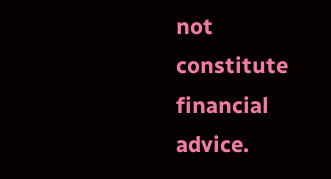not constitute financial advice.